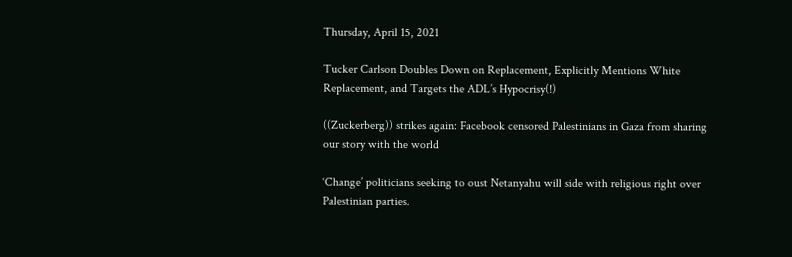Thursday, April 15, 2021

Tucker Carlson Doubles Down on Replacement, Explicitly Mentions White Replacement, and Targets the ADL’s Hypocrisy(!)

((Zuckerberg)) strikes again: Facebook censored Palestinians in Gaza from sharing our story with the world

‘Change’ politicians seeking to oust Netanyahu will side with religious right over Palestinian parties.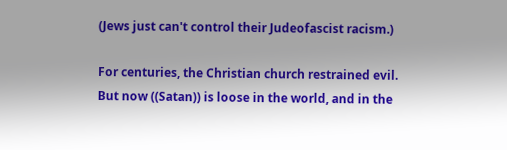(Jews just can't control their Judeofascist racism.)

For centuries, the Christian church restrained evil. But now ((Satan)) is loose in the world, and in the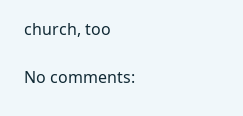church, too

No comments: